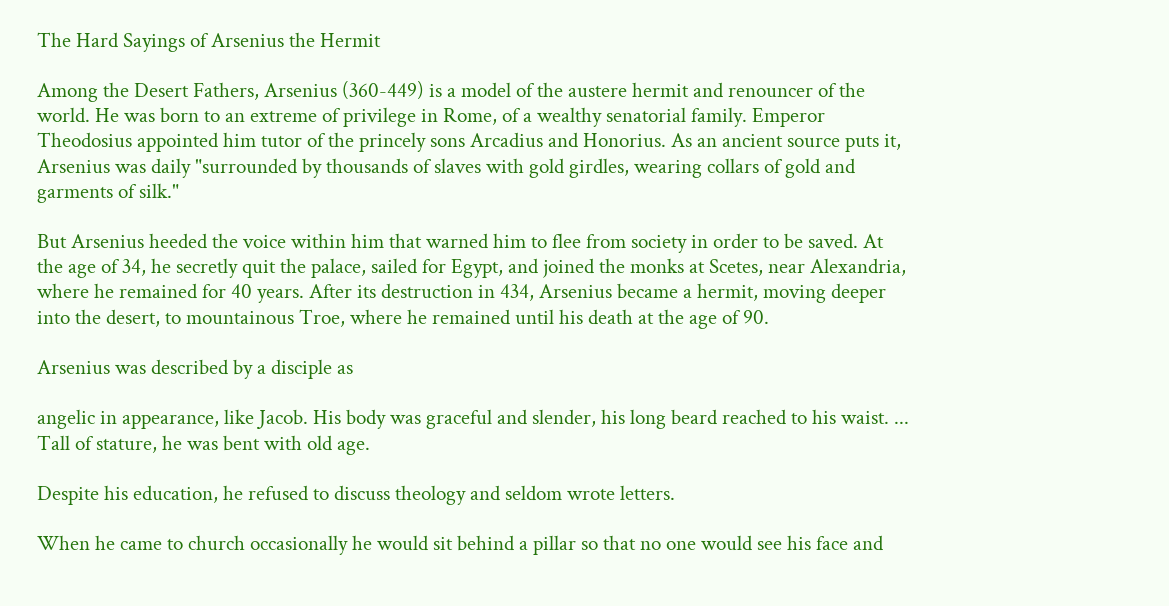The Hard Sayings of Arsenius the Hermit

Among the Desert Fathers, Arsenius (360-449) is a model of the austere hermit and renouncer of the world. He was born to an extreme of privilege in Rome, of a wealthy senatorial family. Emperor Theodosius appointed him tutor of the princely sons Arcadius and Honorius. As an ancient source puts it, Arsenius was daily "surrounded by thousands of slaves with gold girdles, wearing collars of gold and garments of silk."

But Arsenius heeded the voice within him that warned him to flee from society in order to be saved. At the age of 34, he secretly quit the palace, sailed for Egypt, and joined the monks at Scetes, near Alexandria, where he remained for 40 years. After its destruction in 434, Arsenius became a hermit, moving deeper into the desert, to mountainous Troe, where he remained until his death at the age of 90.

Arsenius was described by a disciple as

angelic in appearance, like Jacob. His body was graceful and slender, his long beard reached to his waist. ... Tall of stature, he was bent with old age.

Despite his education, he refused to discuss theology and seldom wrote letters.

When he came to church occasionally he would sit behind a pillar so that no one would see his face and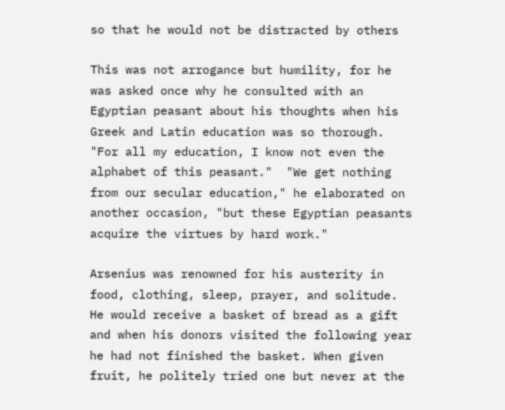so that he would not be distracted by others

This was not arrogance but humility, for he was asked once why he consulted with an Egyptian peasant about his thoughts when his Greek and Latin education was so thorough. "For all my education, I know not even the alphabet of this peasant."  "We get nothing from our secular education," he elaborated on another occasion, "but these Egyptian peasants acquire the virtues by hard work."

Arsenius was renowned for his austerity in food, clothing, sleep, prayer, and solitude. He would receive a basket of bread as a gift and when his donors visited the following year he had not finished the basket. When given fruit, he politely tried one but never at the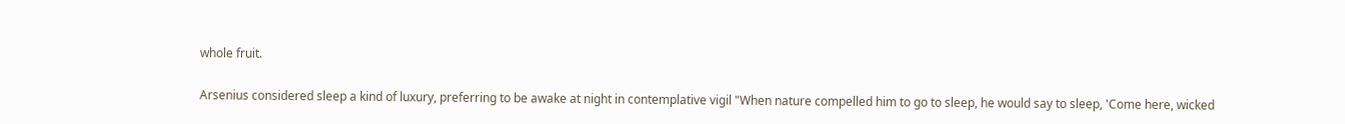whole fruit.

Arsenius considered sleep a kind of luxury, preferring to be awake at night in contemplative vigil "When nature compelled him to go to sleep, he would say to sleep, 'Come here, wicked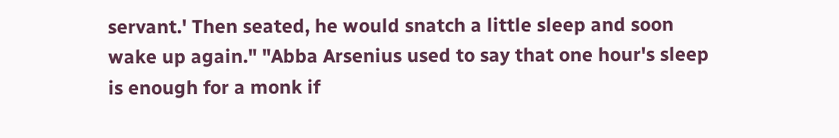servant.' Then seated, he would snatch a little sleep and soon wake up again." "Abba Arsenius used to say that one hour's sleep is enough for a monk if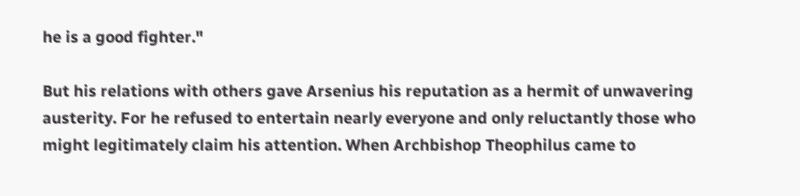he is a good fighter."

But his relations with others gave Arsenius his reputation as a hermit of unwavering austerity. For he refused to entertain nearly everyone and only reluctantly those who might legitimately claim his attention. When Archbishop Theophilus came to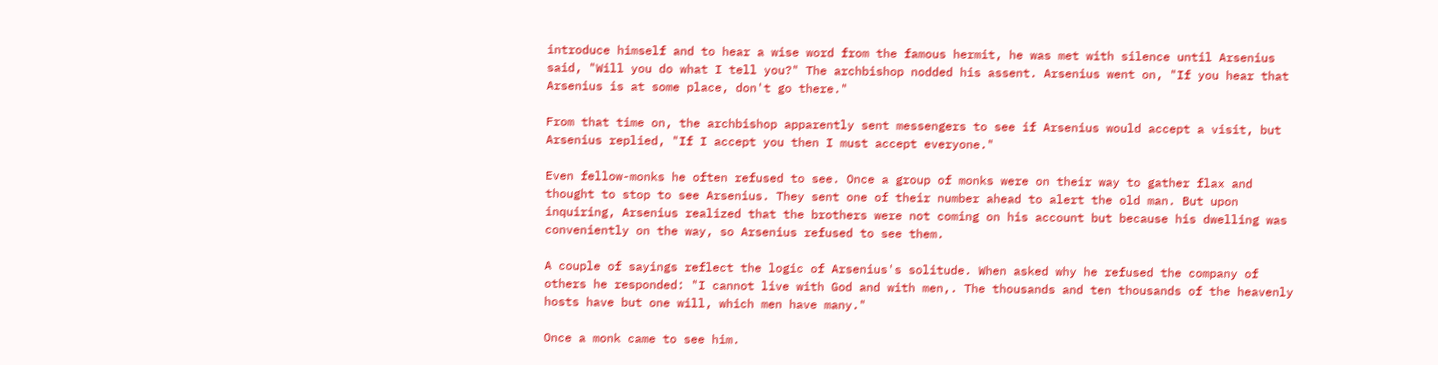introduce himself and to hear a wise word from the famous hermit, he was met with silence until Arsenius said, "Will you do what I tell you?" The archbishop nodded his assent. Arsenius went on, "If you hear that Arsenius is at some place, don't go there."

From that time on, the archbishop apparently sent messengers to see if Arsenius would accept a visit, but Arsenius replied, "If I accept you then I must accept everyone."

Even fellow-monks he often refused to see. Once a group of monks were on their way to gather flax and thought to stop to see Arsenius. They sent one of their number ahead to alert the old man. But upon inquiring, Arsenius realized that the brothers were not coming on his account but because his dwelling was conveniently on the way, so Arsenius refused to see them.

A couple of sayings reflect the logic of Arsenius's solitude. When asked why he refused the company of others he responded: "I cannot live with God and with men,. The thousands and ten thousands of the heavenly hosts have but one will, which men have many."

Once a monk came to see him.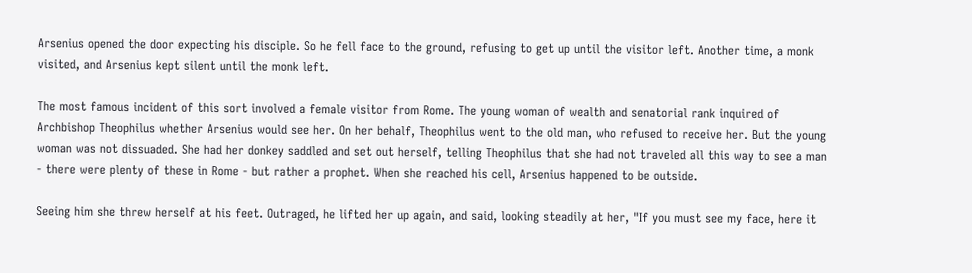Arsenius opened the door expecting his disciple. So he fell face to the ground, refusing to get up until the visitor left. Another time, a monk visited, and Arsenius kept silent until the monk left.

The most famous incident of this sort involved a female visitor from Rome. The young woman of wealth and senatorial rank inquired of Archbishop Theophilus whether Arsenius would see her. On her behalf, Theophilus went to the old man, who refused to receive her. But the young woman was not dissuaded. She had her donkey saddled and set out herself, telling Theophilus that she had not traveled all this way to see a man - there were plenty of these in Rome - but rather a prophet. When she reached his cell, Arsenius happened to be outside.

Seeing him she threw herself at his feet. Outraged, he lifted her up again, and said, looking steadily at her, "If you must see my face, here it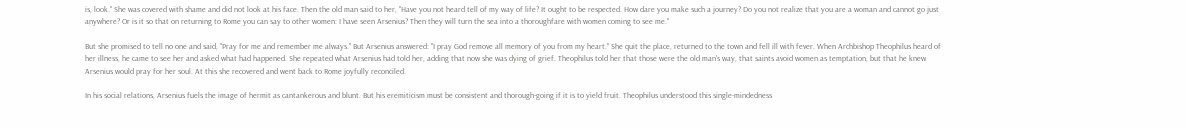is, look." She was covered with shame and did not look at his face. Then the old man said to her, "Have you not heard tell of my way of life? It ought to be respected. How dare you make such a journey? Do you not realize that you are a woman and cannot go just anywhere? Or is it so that on returning to Rome you can say to other women: I have seen Arsenius? Then they will turn the sea into a thoroughfare with women coming to see me."

But she promised to tell no one and said, "Pray for me and remember me always." But Arsenius answered: "I pray God remove all memory of you from my heart." She quit the place, returned to the town and fell ill with fever. When Archbishop Theophilus heard of her illness, he came to see her and asked what had happened. She repeated what Arsenius had told her, adding that now she was dying of grief. Theophilus told her that those were the old man's way, that saints avoid women as temptation, but that he knew Arsenius would pray for her soul. At this she recovered and went back to Rome joyfully reconciled.

In his social relations, Arsenius fuels the image of hermit as cantankerous and blunt. But his eremiticism must be consistent and thorough-going if it is to yield fruit. Theophilus understood this single-mindedness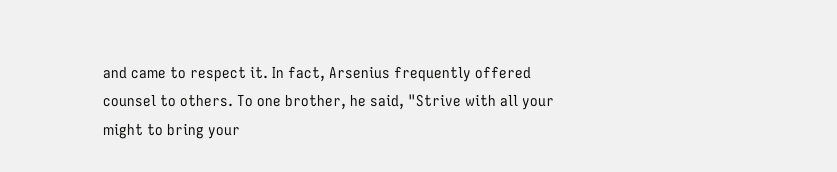and came to respect it. In fact, Arsenius frequently offered counsel to others. To one brother, he said, "Strive with all your might to bring your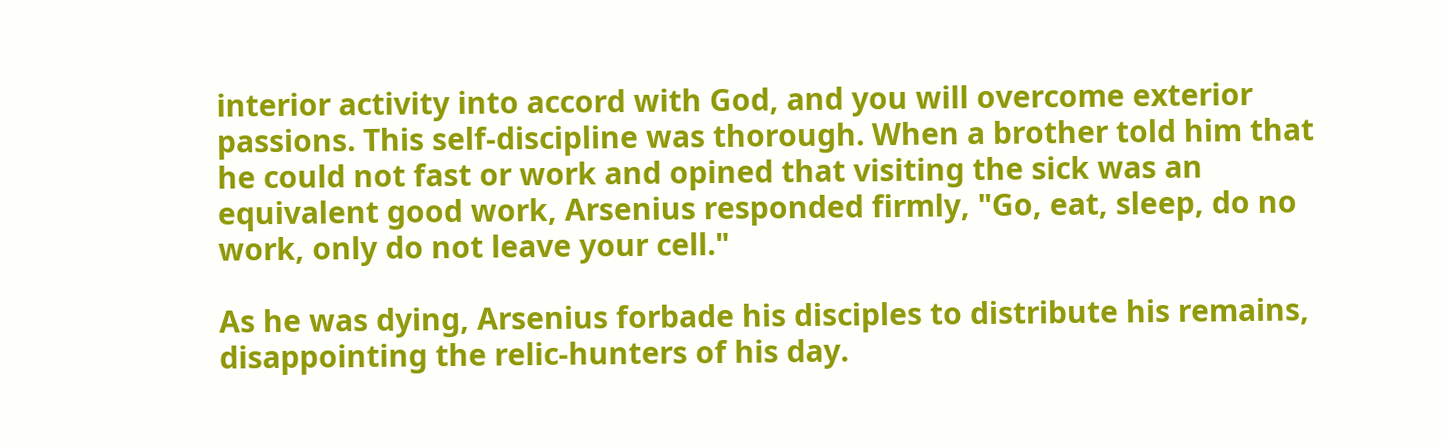interior activity into accord with God, and you will overcome exterior passions. This self-discipline was thorough. When a brother told him that he could not fast or work and opined that visiting the sick was an equivalent good work, Arsenius responded firmly, "Go, eat, sleep, do no work, only do not leave your cell."

As he was dying, Arsenius forbade his disciples to distribute his remains, disappointing the relic-hunters of his day.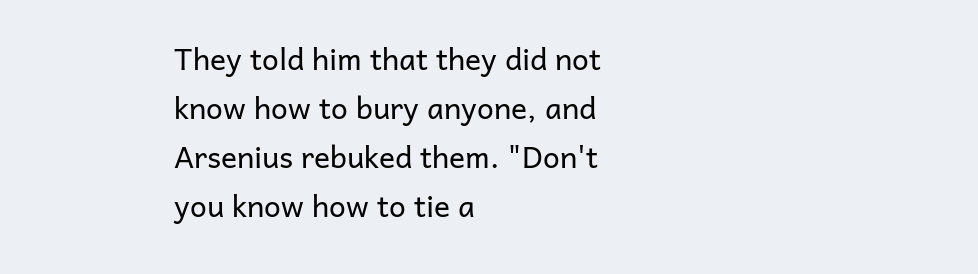They told him that they did not know how to bury anyone, and Arsenius rebuked them. "Don't you know how to tie a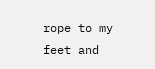rope to my feet and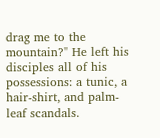drag me to the mountain?" He left his disciples all of his possessions: a tunic, a hair-shirt, and palm-leaf scandals.